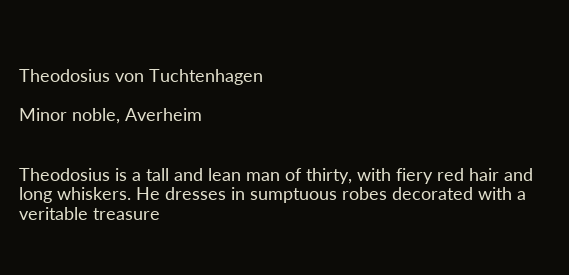Theodosius von Tuchtenhagen

Minor noble, Averheim


Theodosius is a tall and lean man of thirty, with fiery red hair and long whiskers. He dresses in sumptuous robes decorated with a veritable treasure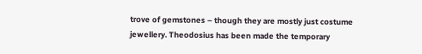trove of gemstones – though they are mostly just costume jewellery. Theodosius has been made the temporary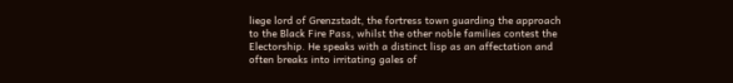liege lord of Grenzstadt, the fortress town guarding the approach to the Black Fire Pass, whilst the other noble families contest the Electorship. He speaks with a distinct lisp as an affectation and often breaks into irritating gales of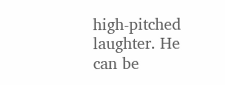high-pitched laughter. He can be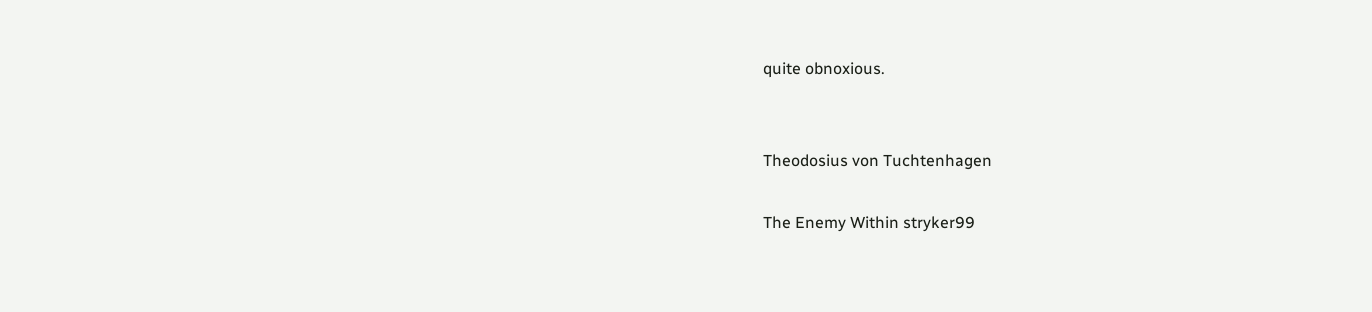quite obnoxious.


Theodosius von Tuchtenhagen

The Enemy Within stryker99